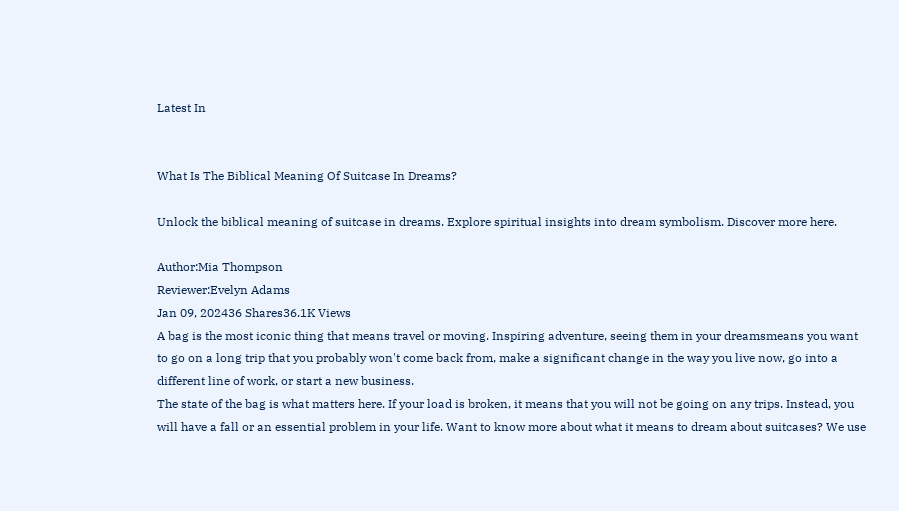Latest In


What Is The Biblical Meaning Of Suitcase In Dreams?

Unlock the biblical meaning of suitcase in dreams. Explore spiritual insights into dream symbolism. Discover more here.

Author:Mia Thompson
Reviewer:Evelyn Adams
Jan 09, 202436 Shares36.1K Views
A bag is the most iconic thing that means travel or moving. Inspiring adventure, seeing them in your dreamsmeans you want to go on a long trip that you probably won't come back from, make a significant change in the way you live now, go into a different line of work, or start a new business.
The state of the bag is what matters here. If your load is broken, it means that you will not be going on any trips. Instead, you will have a fall or an essential problem in your life. Want to know more about what it means to dream about suitcases? We use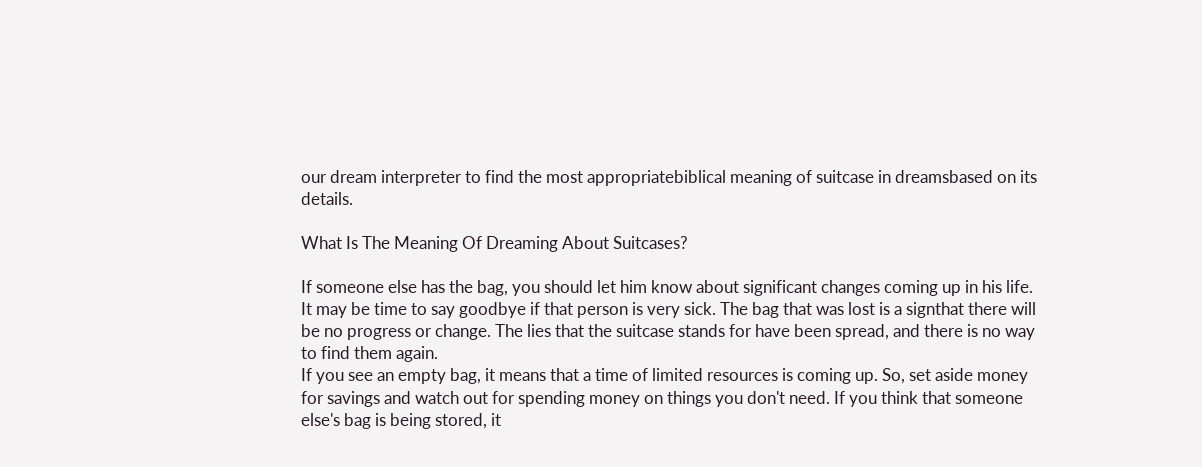our dream interpreter to find the most appropriatebiblical meaning of suitcase in dreamsbased on its details.

What Is The Meaning Of Dreaming About Suitcases?

If someone else has the bag, you should let him know about significant changes coming up in his life. It may be time to say goodbye if that person is very sick. The bag that was lost is a signthat there will be no progress or change. The lies that the suitcase stands for have been spread, and there is no way to find them again.
If you see an empty bag, it means that a time of limited resources is coming up. So, set aside money for savings and watch out for spending money on things you don't need. If you think that someone else's bag is being stored, it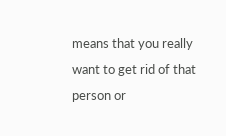means that you really want to get rid of that person or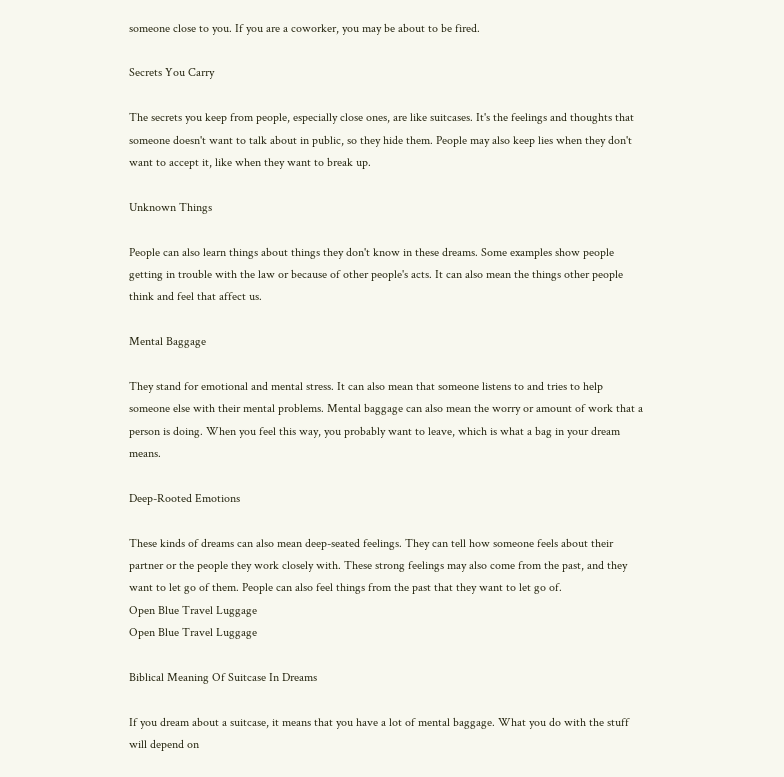someone close to you. If you are a coworker, you may be about to be fired.

Secrets You Carry

The secrets you keep from people, especially close ones, are like suitcases. It's the feelings and thoughts that someone doesn't want to talk about in public, so they hide them. People may also keep lies when they don't want to accept it, like when they want to break up.

Unknown Things

People can also learn things about things they don't know in these dreams. Some examples show people getting in trouble with the law or because of other people's acts. It can also mean the things other people think and feel that affect us.

Mental Baggage

They stand for emotional and mental stress. It can also mean that someone listens to and tries to help someone else with their mental problems. Mental baggage can also mean the worry or amount of work that a person is doing. When you feel this way, you probably want to leave, which is what a bag in your dream means.

Deep-Rooted Emotions

These kinds of dreams can also mean deep-seated feelings. They can tell how someone feels about their partner or the people they work closely with. These strong feelings may also come from the past, and they want to let go of them. People can also feel things from the past that they want to let go of.
Open Blue Travel Luggage
Open Blue Travel Luggage

Biblical Meaning Of Suitcase In Dreams

If you dream about a suitcase, it means that you have a lot of mental baggage. What you do with the stuff will depend on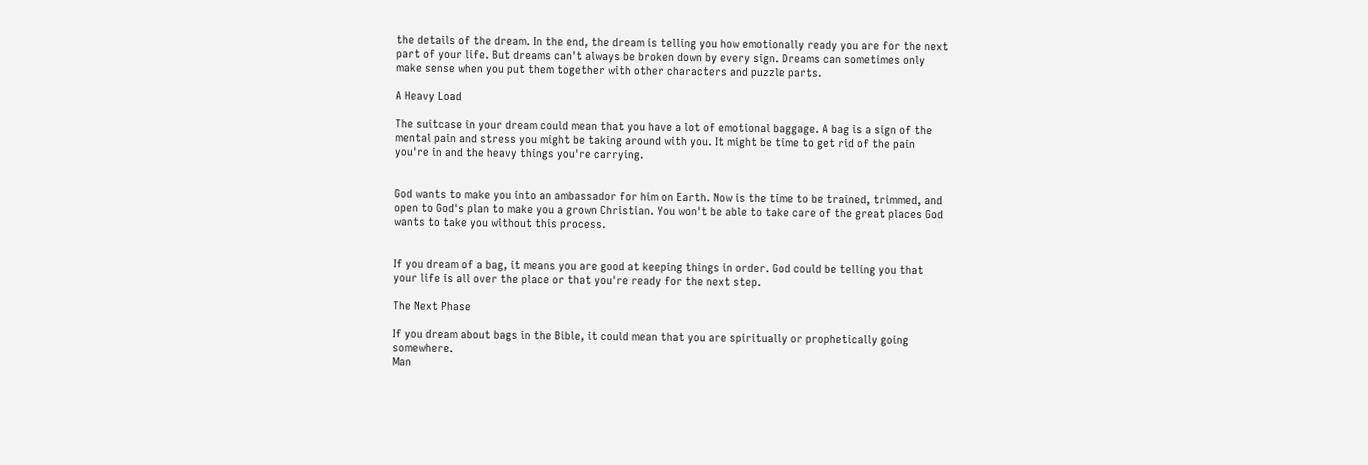the details of the dream. In the end, the dream is telling you how emotionally ready you are for the next part of your life. But dreams can't always be broken down by every sign. Dreams can sometimes only make sense when you put them together with other characters and puzzle parts.

A Heavy Load

The suitcase in your dream could mean that you have a lot of emotional baggage. A bag is a sign of the mental pain and stress you might be taking around with you. It might be time to get rid of the pain you're in and the heavy things you're carrying.


God wants to make you into an ambassador for him on Earth. Now is the time to be trained, trimmed, and open to God's plan to make you a grown Christian. You won't be able to take care of the great places God wants to take you without this process.


If you dream of a bag, it means you are good at keeping things in order. God could be telling you that your life is all over the place or that you're ready for the next step.

The Next Phase

If you dream about bags in the Bible, it could mean that you are spiritually or prophetically going somewhere.
Man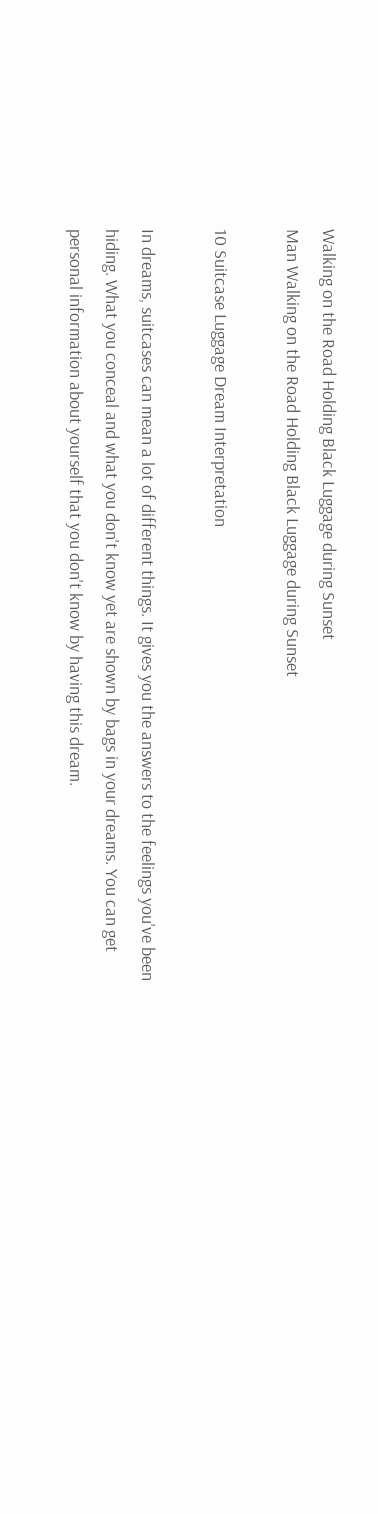Walking on the Road Holding Black Luggage during Sunset
Man Walking on the Road Holding Black Luggage during Sunset

10 Suitcase Luggage Dream Interpretation

In dreams, suitcases can mean a lot of different things. It gives you the answers to the feelings you've been hiding. What you conceal and what you don't know yet are shown by bags in your dreams. You can get personal information about yourself that you don't know by having this dream.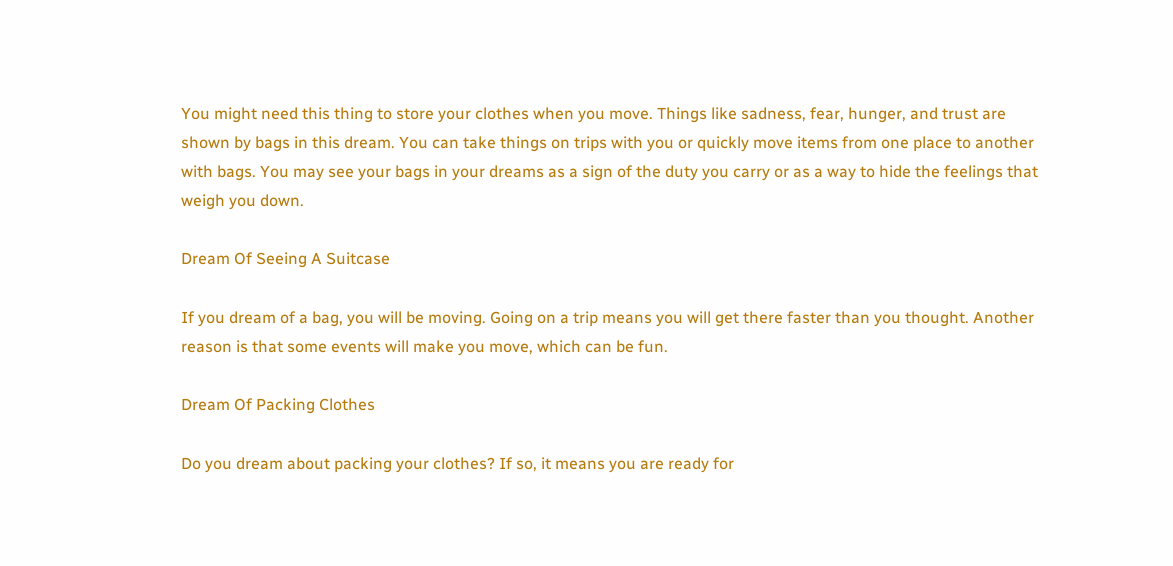You might need this thing to store your clothes when you move. Things like sadness, fear, hunger, and trust are shown by bags in this dream. You can take things on trips with you or quickly move items from one place to another with bags. You may see your bags in your dreams as a sign of the duty you carry or as a way to hide the feelings that weigh you down.

Dream Of Seeing A Suitcase

If you dream of a bag, you will be moving. Going on a trip means you will get there faster than you thought. Another reason is that some events will make you move, which can be fun.

Dream Of Packing Clothes

Do you dream about packing your clothes? If so, it means you are ready for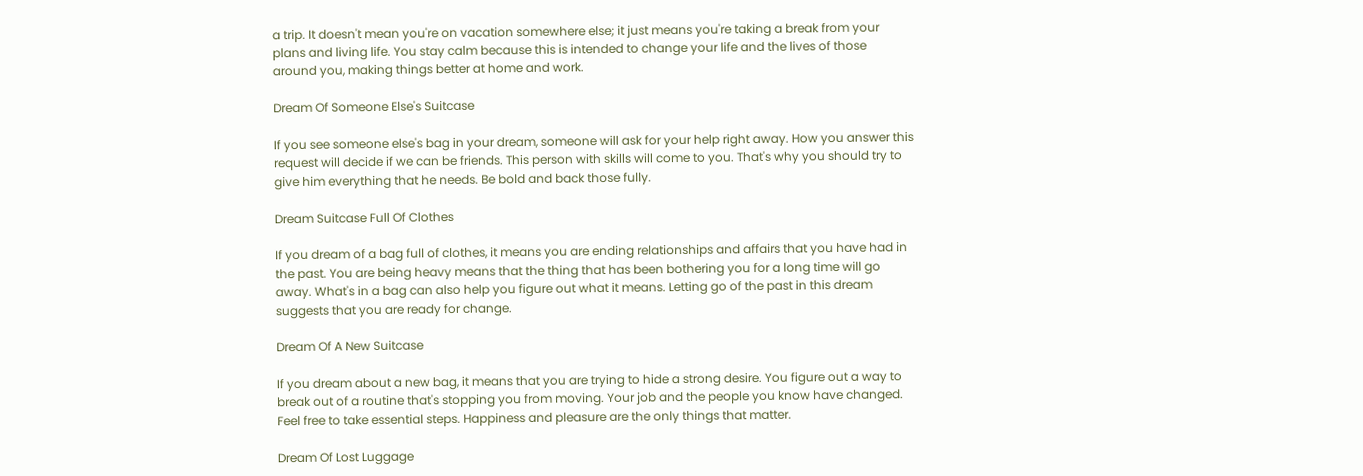a trip. It doesn't mean you're on vacation somewhere else; it just means you're taking a break from your plans and living life. You stay calm because this is intended to change your life and the lives of those around you, making things better at home and work.

Dream Of Someone Else's Suitcase

If you see someone else's bag in your dream, someone will ask for your help right away. How you answer this request will decide if we can be friends. This person with skills will come to you. That's why you should try to give him everything that he needs. Be bold and back those fully.

Dream Suitcase Full Of Clothes

If you dream of a bag full of clothes, it means you are ending relationships and affairs that you have had in the past. You are being heavy means that the thing that has been bothering you for a long time will go away. What's in a bag can also help you figure out what it means. Letting go of the past in this dream suggests that you are ready for change.

Dream Of A New Suitcase

If you dream about a new bag, it means that you are trying to hide a strong desire. You figure out a way to break out of a routine that's stopping you from moving. Your job and the people you know have changed. Feel free to take essential steps. Happiness and pleasure are the only things that matter.

Dream Of Lost Luggage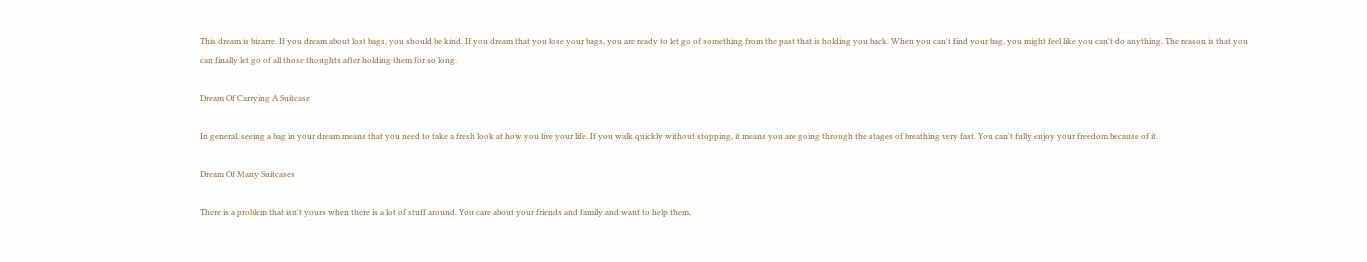This dream is bizarre. If you dream about lost bags, you should be kind. If you dream that you lose your bags, you are ready to let go of something from the past that is holding you back. When you can't find your bag, you might feel like you can't do anything. The reason is that you can finally let go of all those thoughts after holding them for so long.

Dream Of Carrying A Suitcase

In general, seeing a bag in your dream means that you need to take a fresh look at how you live your life. If you walk quickly without stopping, it means you are going through the stages of breathing very fast. You can't fully enjoy your freedom because of it.

Dream Of Many Suitcases

There is a problem that isn't yours when there is a lot of stuff around. You care about your friends and family and want to help them,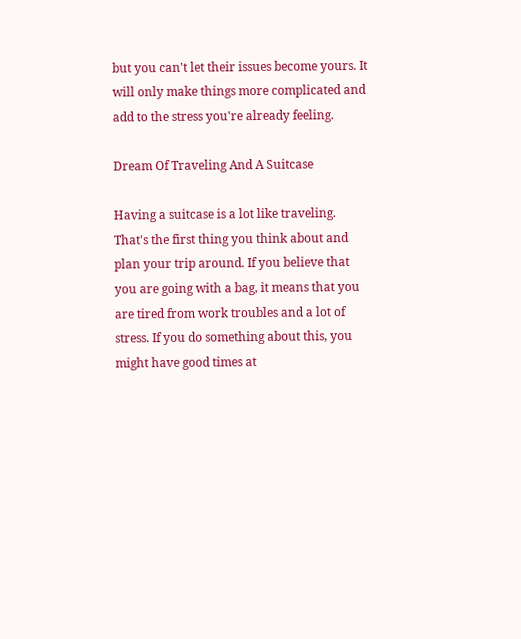but you can't let their issues become yours. It will only make things more complicated and add to the stress you're already feeling.

Dream Of Traveling And A Suitcase

Having a suitcase is a lot like traveling. That's the first thing you think about and plan your trip around. If you believe that you are going with a bag, it means that you are tired from work troubles and a lot of stress. If you do something about this, you might have good times at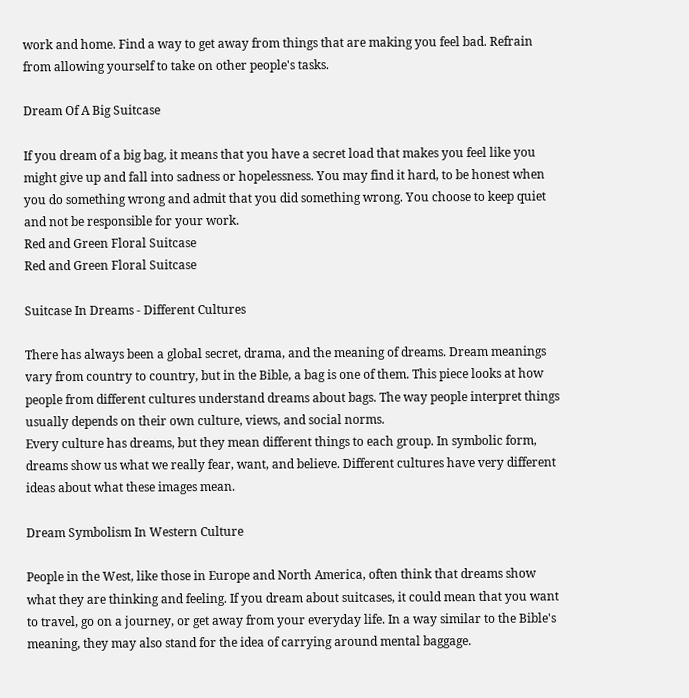work and home. Find a way to get away from things that are making you feel bad. Refrain from allowing yourself to take on other people's tasks.

Dream Of A Big Suitcase

If you dream of a big bag, it means that you have a secret load that makes you feel like you might give up and fall into sadness or hopelessness. You may find it hard, to be honest when you do something wrong and admit that you did something wrong. You choose to keep quiet and not be responsible for your work.
Red and Green Floral Suitcase
Red and Green Floral Suitcase

Suitcase In Dreams - Different Cultures

There has always been a global secret, drama, and the meaning of dreams. Dream meanings vary from country to country, but in the Bible, a bag is one of them. This piece looks at how people from different cultures understand dreams about bags. The way people interpret things usually depends on their own culture, views, and social norms.
Every culture has dreams, but they mean different things to each group. In symbolic form, dreams show us what we really fear, want, and believe. Different cultures have very different ideas about what these images mean.

Dream Symbolism In Western Culture

People in the West, like those in Europe and North America, often think that dreams show what they are thinking and feeling. If you dream about suitcases, it could mean that you want to travel, go on a journey, or get away from your everyday life. In a way similar to the Bible's meaning, they may also stand for the idea of carrying around mental baggage.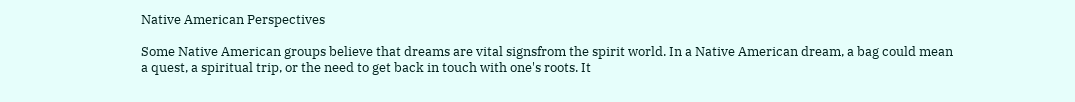Native American Perspectives

Some Native American groups believe that dreams are vital signsfrom the spirit world. In a Native American dream, a bag could mean a quest, a spiritual trip, or the need to get back in touch with one's roots. It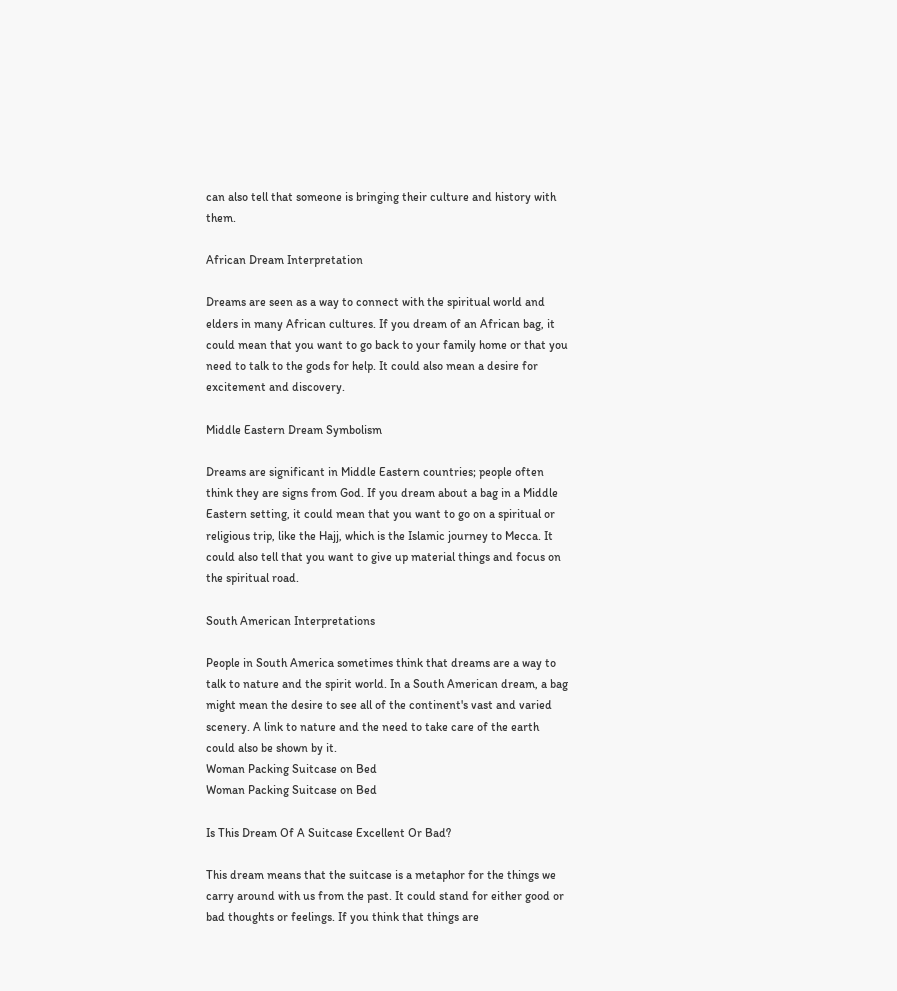can also tell that someone is bringing their culture and history with them.

African Dream Interpretation

Dreams are seen as a way to connect with the spiritual world and elders in many African cultures. If you dream of an African bag, it could mean that you want to go back to your family home or that you need to talk to the gods for help. It could also mean a desire for excitement and discovery.

Middle Eastern Dream Symbolism

Dreams are significant in Middle Eastern countries; people often think they are signs from God. If you dream about a bag in a Middle Eastern setting, it could mean that you want to go on a spiritual or religious trip, like the Hajj, which is the Islamic journey to Mecca. It could also tell that you want to give up material things and focus on the spiritual road.

South American Interpretations

People in South America sometimes think that dreams are a way to talk to nature and the spirit world. In a South American dream, a bag might mean the desire to see all of the continent's vast and varied scenery. A link to nature and the need to take care of the earth could also be shown by it.
Woman Packing Suitcase on Bed
Woman Packing Suitcase on Bed

Is This Dream Of A Suitcase Excellent Or Bad?

This dream means that the suitcase is a metaphor for the things we carry around with us from the past. It could stand for either good or bad thoughts or feelings. If you think that things are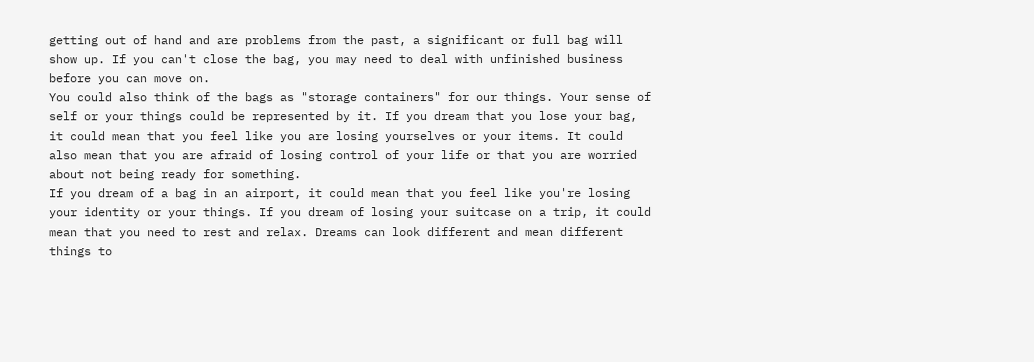getting out of hand and are problems from the past, a significant or full bag will show up. If you can't close the bag, you may need to deal with unfinished business before you can move on.
You could also think of the bags as "storage containers" for our things. Your sense of self or your things could be represented by it. If you dream that you lose your bag, it could mean that you feel like you are losing yourselves or your items. It could also mean that you are afraid of losing control of your life or that you are worried about not being ready for something.
If you dream of a bag in an airport, it could mean that you feel like you're losing your identity or your things. If you dream of losing your suitcase on a trip, it could mean that you need to rest and relax. Dreams can look different and mean different things to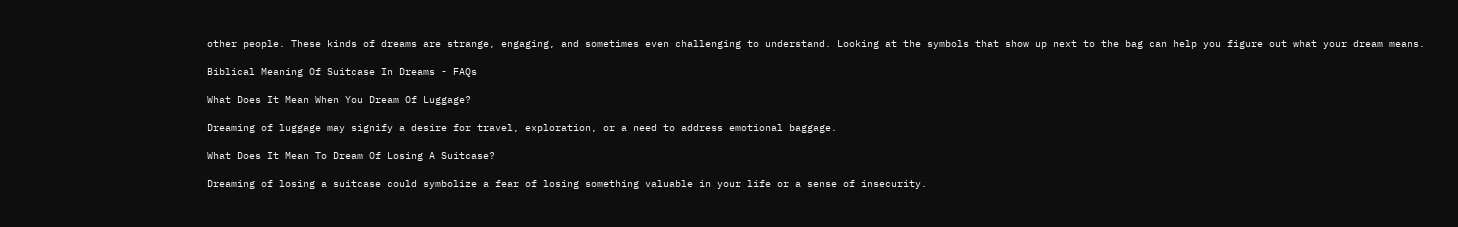other people. These kinds of dreams are strange, engaging, and sometimes even challenging to understand. Looking at the symbols that show up next to the bag can help you figure out what your dream means.

Biblical Meaning Of Suitcase In Dreams - FAQs

What Does It Mean When You Dream Of Luggage?

Dreaming of luggage may signify a desire for travel, exploration, or a need to address emotional baggage.

What Does It Mean To Dream Of Losing A Suitcase?

Dreaming of losing a suitcase could symbolize a fear of losing something valuable in your life or a sense of insecurity.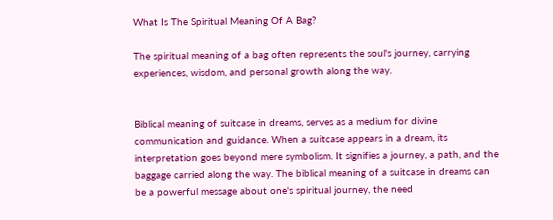What Is The Spiritual Meaning Of A Bag?

The spiritual meaning of a bag often represents the soul's journey, carrying experiences, wisdom, and personal growth along the way.


Biblical meaning of suitcase in dreams, serves as a medium for divine communication and guidance. When a suitcase appears in a dream, its interpretation goes beyond mere symbolism. It signifies a journey, a path, and the baggage carried along the way. The biblical meaning of a suitcase in dreams can be a powerful message about one's spiritual journey, the need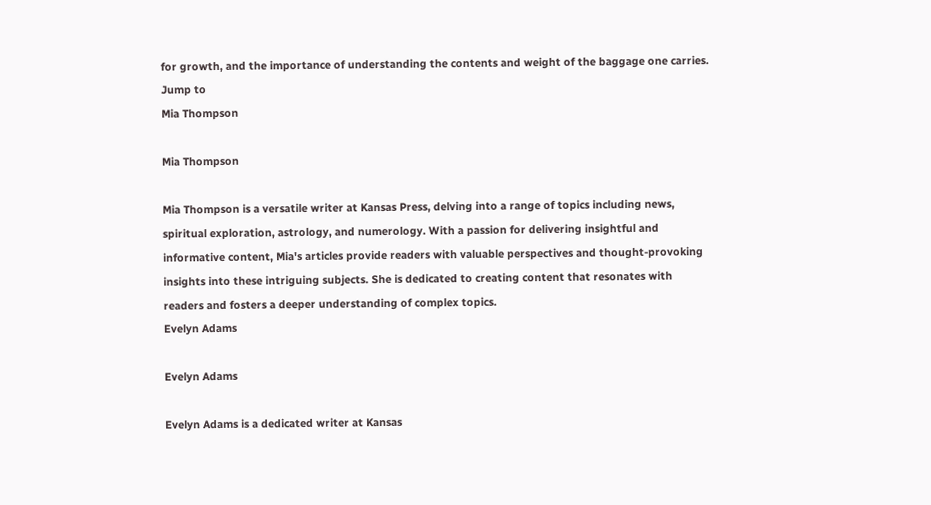for growth, and the importance of understanding the contents and weight of the baggage one carries.
Jump to
Mia Thompson

Mia Thompson

Mia Thompson is a versatile writer at Kansas Press, delving into a range of topics including news, spiritual exploration, astrology, and numerology. With a passion for delivering insightful and informative content, Mia's articles provide readers with valuable perspectives and thought-provoking insights into these intriguing subjects. She is dedicated to creating content that resonates with readers and fosters a deeper understanding of complex topics.
Evelyn Adams

Evelyn Adams

Evelyn Adams is a dedicated writer at Kansas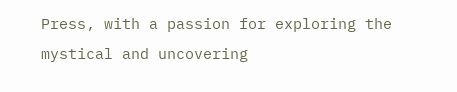Press, with a passion for exploring the mystical and uncovering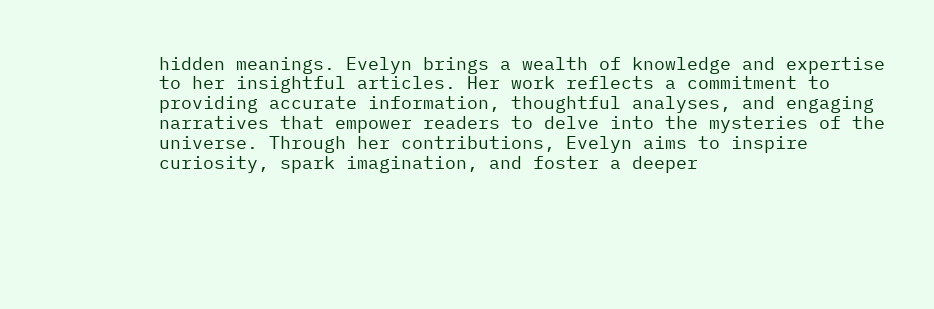hidden meanings. Evelyn brings a wealth of knowledge and expertise to her insightful articles. Her work reflects a commitment to providing accurate information, thoughtful analyses, and engaging narratives that empower readers to delve into the mysteries of the universe. Through her contributions, Evelyn aims to inspire curiosity, spark imagination, and foster a deeper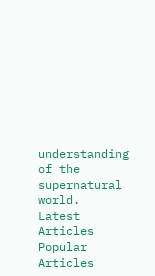understanding of the supernatural world.
Latest Articles
Popular Articles